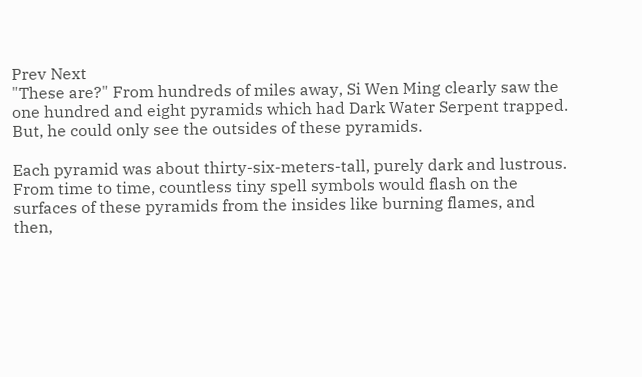Prev Next
"These are?" From hundreds of miles away, Si Wen Ming clearly saw the one hundred and eight pyramids which had Dark Water Serpent trapped. But, he could only see the outsides of these pyramids.

Each pyramid was about thirty-six-meters-tall, purely dark and lustrous. From time to time, countless tiny spell symbols would flash on the surfaces of these pyramids from the insides like burning flames, and then,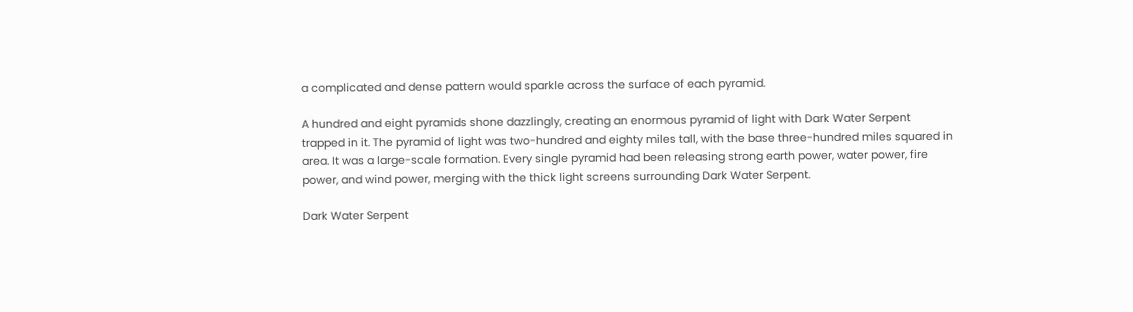a complicated and dense pattern would sparkle across the surface of each pyramid.

A hundred and eight pyramids shone dazzlingly, creating an enormous pyramid of light with Dark Water Serpent trapped in it. The pyramid of light was two-hundred and eighty miles tall, with the base three-hundred miles squared in area. It was a large-scale formation. Every single pyramid had been releasing strong earth power, water power, fire power, and wind power, merging with the thick light screens surrounding Dark Water Serpent.

Dark Water Serpent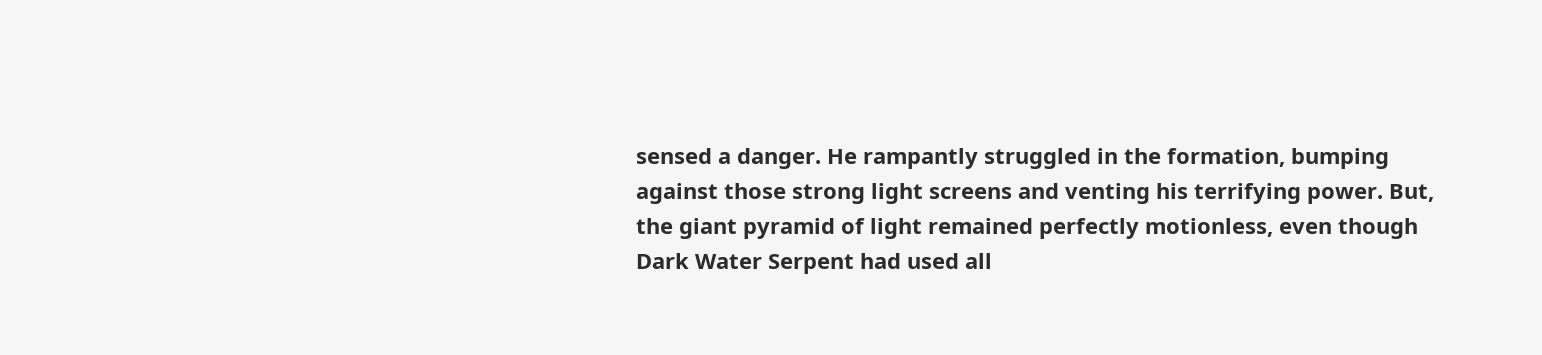sensed a danger. He rampantly struggled in the formation, bumping against those strong light screens and venting his terrifying power. But, the giant pyramid of light remained perfectly motionless, even though Dark Water Serpent had used all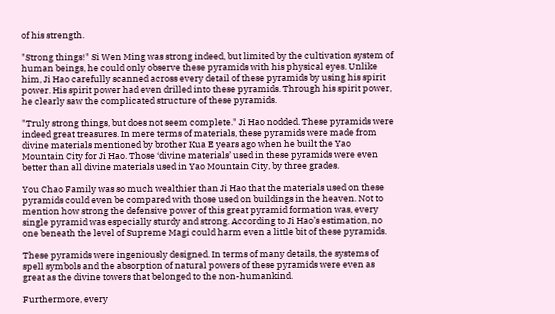of his strength.

"Strong things!" Si Wen Ming was strong indeed, but limited by the cultivation system of human beings, he could only observe these pyramids with his physical eyes. Unlike him, Ji Hao carefully scanned across every detail of these pyramids by using his spirit power. His spirit power had even drilled into these pyramids. Through his spirit power, he clearly saw the complicated structure of these pyramids.

"Truly strong things, but does not seem complete." Ji Hao nodded. These pyramids were indeed great treasures. In mere terms of materials, these pyramids were made from divine materials mentioned by brother Kua E years ago when he built the Yao Mountain City for Ji Hao. Those ‘divine materials’ used in these pyramids were even better than all divine materials used in Yao Mountain City, by three grades.

You Chao Family was so much wealthier than Ji Hao that the materials used on these pyramids could even be compared with those used on buildings in the heaven. Not to mention how strong the defensive power of this great pyramid formation was, every single pyramid was especially sturdy and strong. According to Ji Hao’s estimation, no one beneath the level of Supreme Magi could harm even a little bit of these pyramids.

These pyramids were ingeniously designed. In terms of many details, the systems of spell symbols and the absorption of natural powers of these pyramids were even as great as the divine towers that belonged to the non-humankind.

Furthermore, every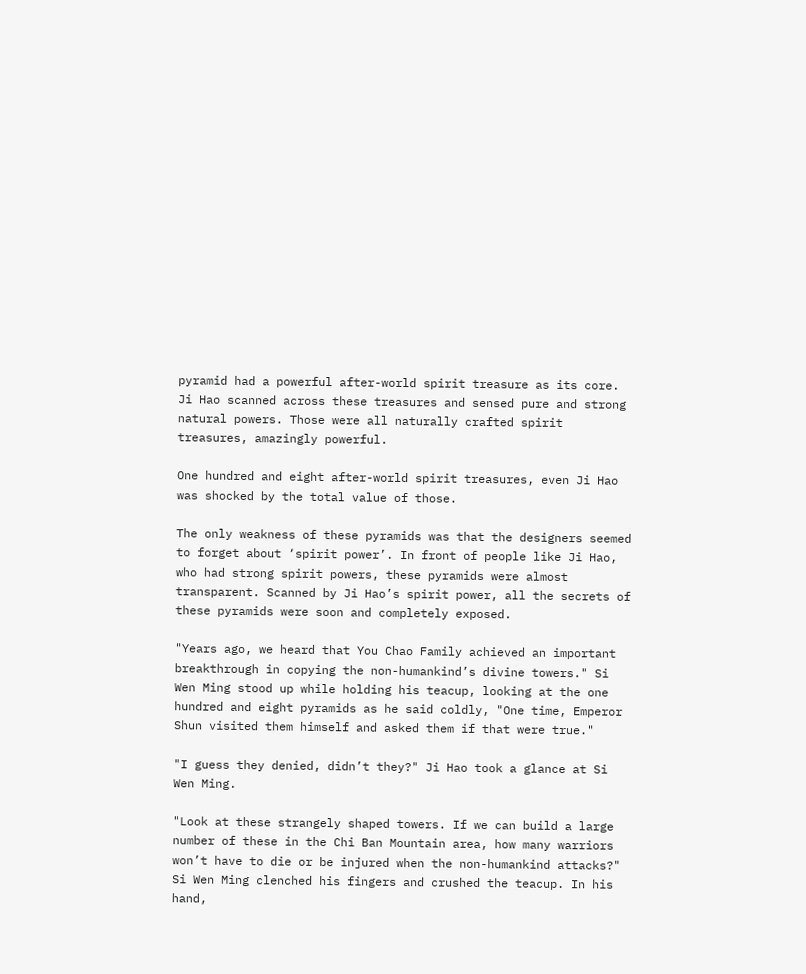pyramid had a powerful after-world spirit treasure as its core. Ji Hao scanned across these treasures and sensed pure and strong natural powers. Those were all naturally crafted spirit treasures, amazingly powerful.

One hundred and eight after-world spirit treasures, even Ji Hao was shocked by the total value of those.

The only weakness of these pyramids was that the designers seemed to forget about ‘spirit power’. In front of people like Ji Hao, who had strong spirit powers, these pyramids were almost transparent. Scanned by Ji Hao’s spirit power, all the secrets of these pyramids were soon and completely exposed.

"Years ago, we heard that You Chao Family achieved an important breakthrough in copying the non-humankind’s divine towers." Si Wen Ming stood up while holding his teacup, looking at the one hundred and eight pyramids as he said coldly, "One time, Emperor Shun visited them himself and asked them if that were true."

"I guess they denied, didn’t they?" Ji Hao took a glance at Si Wen Ming.

"Look at these strangely shaped towers. If we can build a large number of these in the Chi Ban Mountain area, how many warriors won’t have to die or be injured when the non-humankind attacks?" Si Wen Ming clenched his fingers and crushed the teacup. In his hand,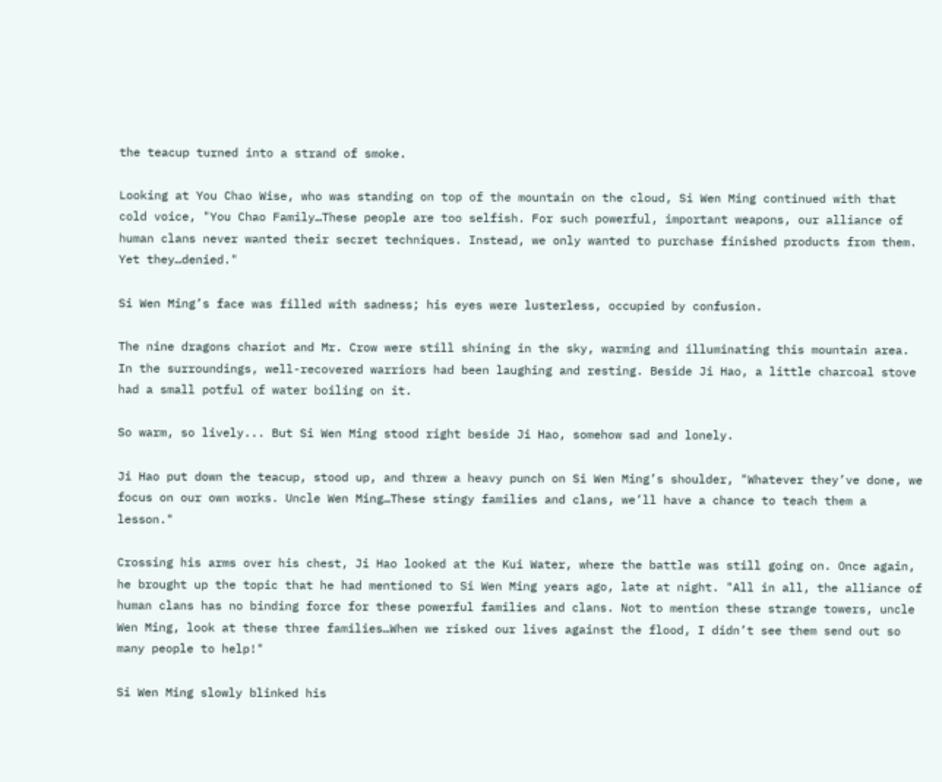the teacup turned into a strand of smoke.

Looking at You Chao Wise, who was standing on top of the mountain on the cloud, Si Wen Ming continued with that cold voice, "You Chao Family…These people are too selfish. For such powerful, important weapons, our alliance of human clans never wanted their secret techniques. Instead, we only wanted to purchase finished products from them. Yet they…denied."

Si Wen Ming’s face was filled with sadness; his eyes were lusterless, occupied by confusion.

The nine dragons chariot and Mr. Crow were still shining in the sky, warming and illuminating this mountain area. In the surroundings, well-recovered warriors had been laughing and resting. Beside Ji Hao, a little charcoal stove had a small potful of water boiling on it.

So warm, so lively... But Si Wen Ming stood right beside Ji Hao, somehow sad and lonely.

Ji Hao put down the teacup, stood up, and threw a heavy punch on Si Wen Ming’s shoulder, "Whatever they’ve done, we focus on our own works. Uncle Wen Ming…These stingy families and clans, we’ll have a chance to teach them a lesson."

Crossing his arms over his chest, Ji Hao looked at the Kui Water, where the battle was still going on. Once again, he brought up the topic that he had mentioned to Si Wen Ming years ago, late at night. "All in all, the alliance of human clans has no binding force for these powerful families and clans. Not to mention these strange towers, uncle Wen Ming, look at these three families…When we risked our lives against the flood, I didn’t see them send out so many people to help!"

Si Wen Ming slowly blinked his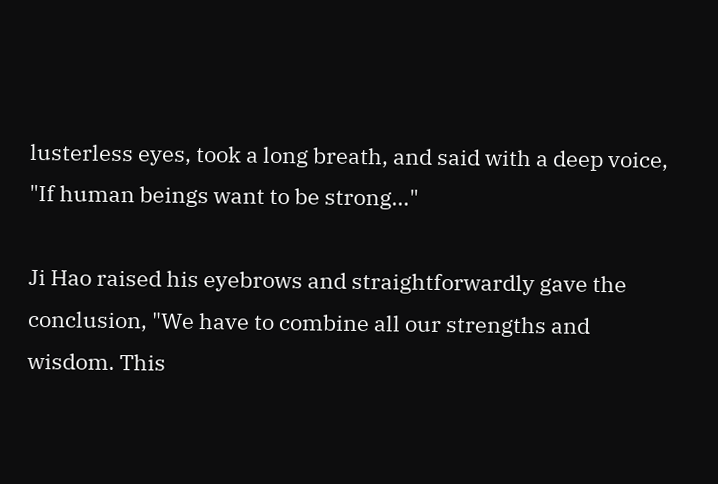lusterless eyes, took a long breath, and said with a deep voice, "If human beings want to be strong…"

Ji Hao raised his eyebrows and straightforwardly gave the conclusion, "We have to combine all our strengths and wisdom. This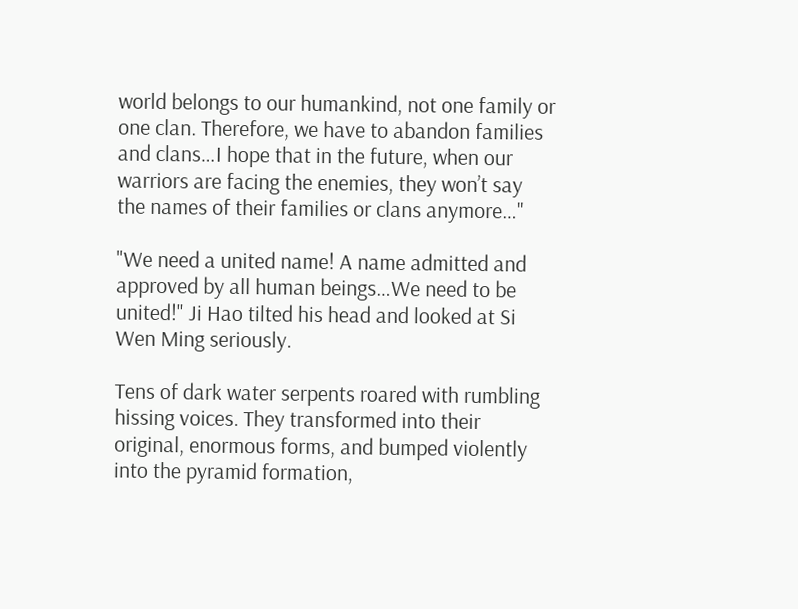world belongs to our humankind, not one family or one clan. Therefore, we have to abandon families and clans…I hope that in the future, when our warriors are facing the enemies, they won’t say the names of their families or clans anymore…"

"We need a united name! A name admitted and approved by all human beings…We need to be united!" Ji Hao tilted his head and looked at Si Wen Ming seriously.

Tens of dark water serpents roared with rumbling hissing voices. They transformed into their original, enormous forms, and bumped violently into the pyramid formation,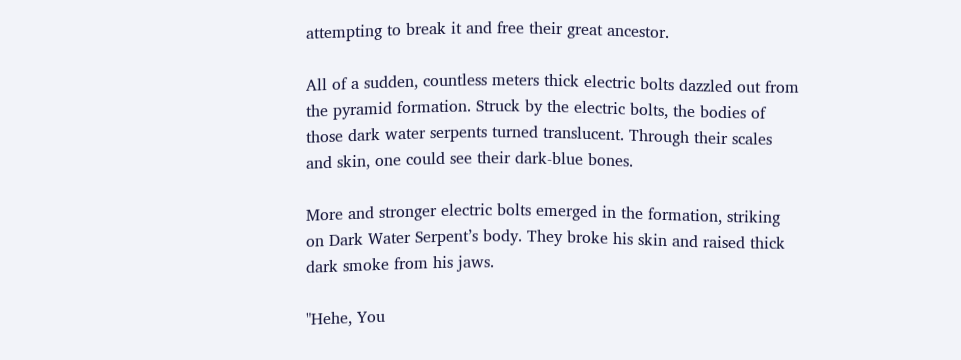attempting to break it and free their great ancestor.

All of a sudden, countless meters thick electric bolts dazzled out from the pyramid formation. Struck by the electric bolts, the bodies of those dark water serpents turned translucent. Through their scales and skin, one could see their dark-blue bones.

More and stronger electric bolts emerged in the formation, striking on Dark Water Serpent’s body. They broke his skin and raised thick dark smoke from his jaws.

"Hehe, You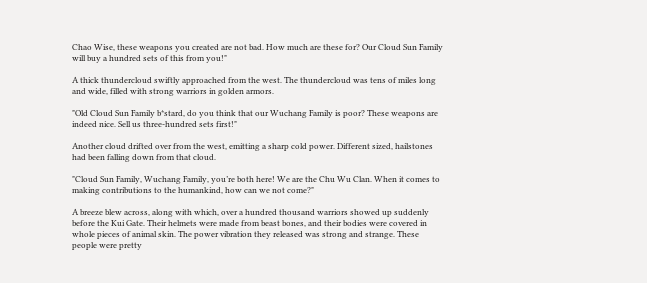Chao Wise, these weapons you created are not bad. How much are these for? Our Cloud Sun Family will buy a hundred sets of this from you!"

A thick thundercloud swiftly approached from the west. The thundercloud was tens of miles long and wide, filled with strong warriors in golden armors.

"Old Cloud Sun Family b*stard, do you think that our Wuchang Family is poor? These weapons are indeed nice. Sell us three-hundred sets first!"

Another cloud drifted over from the west, emitting a sharp cold power. Different sized, hailstones had been falling down from that cloud.

"Cloud Sun Family, Wuchang Family, you’re both here! We are the Chu Wu Clan. When it comes to making contributions to the humankind, how can we not come?"

A breeze blew across, along with which, over a hundred thousand warriors showed up suddenly before the Kui Gate. Their helmets were made from beast bones, and their bodies were covered in whole pieces of animal skin. The power vibration they released was strong and strange. These people were pretty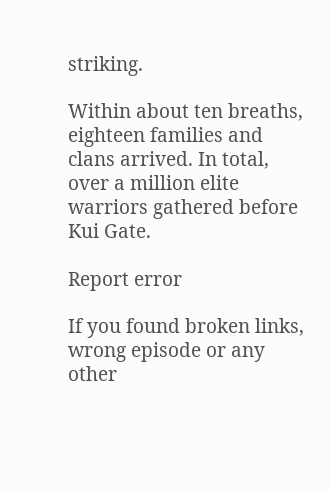striking.

Within about ten breaths, eighteen families and clans arrived. In total, over a million elite warriors gathered before Kui Gate.

Report error

If you found broken links, wrong episode or any other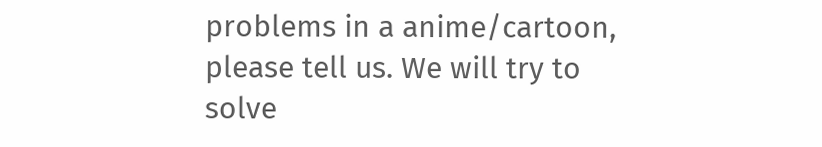problems in a anime/cartoon, please tell us. We will try to solve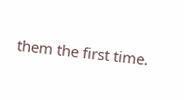them the first time.